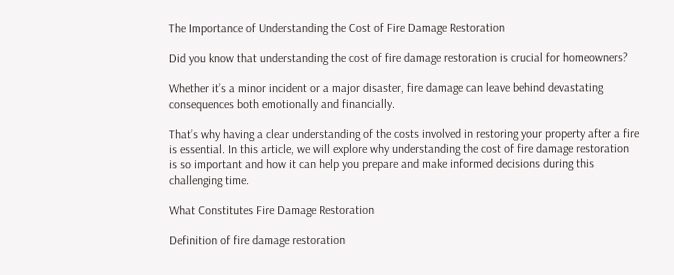The Importance of Understanding the Cost of Fire Damage Restoration

Did you know that understanding the cost of fire damage restoration is crucial for homeowners?

Whether it’s a minor incident or a major disaster, fire damage can leave behind devastating consequences both emotionally and financially.

That’s why having a clear understanding of the costs involved in restoring your property after a fire is essential. In this article, we will explore why understanding the cost of fire damage restoration is so important and how it can help you prepare and make informed decisions during this challenging time.

What Constitutes Fire Damage Restoration

Definition of fire damage restoration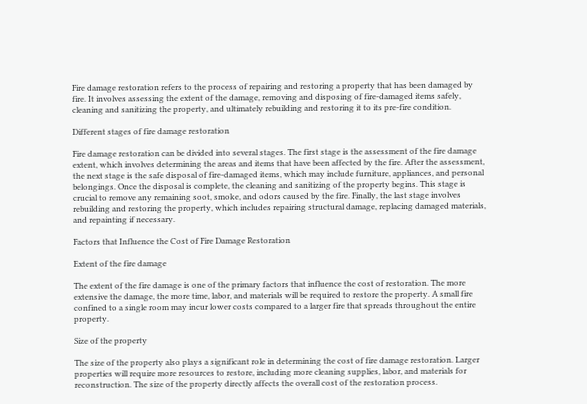Fire damage restoration refers to the process of repairing and restoring a property that has been damaged by fire. It involves assessing the extent of the damage, removing and disposing of fire-damaged items safely, cleaning and sanitizing the property, and ultimately rebuilding and restoring it to its pre-fire condition.

Different stages of fire damage restoration

Fire damage restoration can be divided into several stages. The first stage is the assessment of the fire damage extent, which involves determining the areas and items that have been affected by the fire. After the assessment, the next stage is the safe disposal of fire-damaged items, which may include furniture, appliances, and personal belongings. Once the disposal is complete, the cleaning and sanitizing of the property begins. This stage is crucial to remove any remaining soot, smoke, and odors caused by the fire. Finally, the last stage involves rebuilding and restoring the property, which includes repairing structural damage, replacing damaged materials, and repainting if necessary.

Factors that Influence the Cost of Fire Damage Restoration

Extent of the fire damage

The extent of the fire damage is one of the primary factors that influence the cost of restoration. The more extensive the damage, the more time, labor, and materials will be required to restore the property. A small fire confined to a single room may incur lower costs compared to a larger fire that spreads throughout the entire property.

Size of the property

The size of the property also plays a significant role in determining the cost of fire damage restoration. Larger properties will require more resources to restore, including more cleaning supplies, labor, and materials for reconstruction. The size of the property directly affects the overall cost of the restoration process.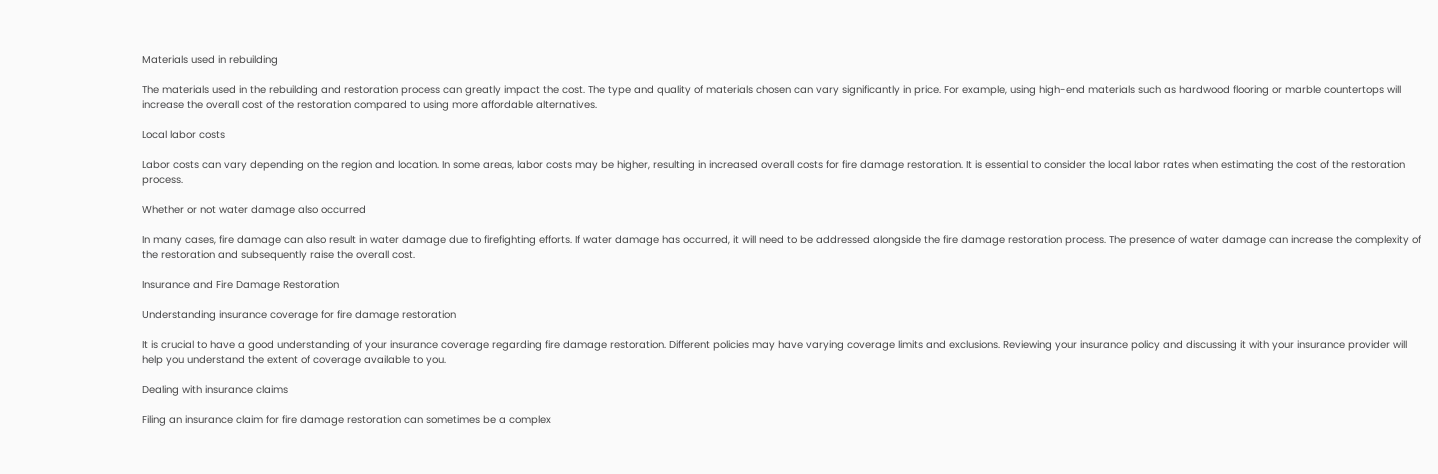Materials used in rebuilding

The materials used in the rebuilding and restoration process can greatly impact the cost. The type and quality of materials chosen can vary significantly in price. For example, using high-end materials such as hardwood flooring or marble countertops will increase the overall cost of the restoration compared to using more affordable alternatives.

Local labor costs

Labor costs can vary depending on the region and location. In some areas, labor costs may be higher, resulting in increased overall costs for fire damage restoration. It is essential to consider the local labor rates when estimating the cost of the restoration process.

Whether or not water damage also occurred

In many cases, fire damage can also result in water damage due to firefighting efforts. If water damage has occurred, it will need to be addressed alongside the fire damage restoration process. The presence of water damage can increase the complexity of the restoration and subsequently raise the overall cost.

Insurance and Fire Damage Restoration

Understanding insurance coverage for fire damage restoration

It is crucial to have a good understanding of your insurance coverage regarding fire damage restoration. Different policies may have varying coverage limits and exclusions. Reviewing your insurance policy and discussing it with your insurance provider will help you understand the extent of coverage available to you.

Dealing with insurance claims

Filing an insurance claim for fire damage restoration can sometimes be a complex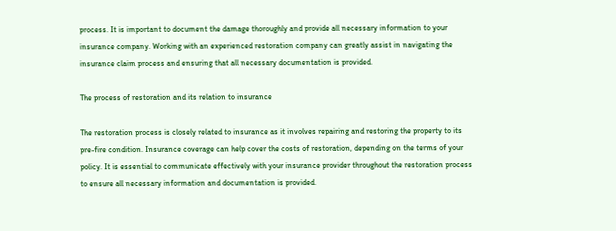process. It is important to document the damage thoroughly and provide all necessary information to your insurance company. Working with an experienced restoration company can greatly assist in navigating the insurance claim process and ensuring that all necessary documentation is provided.

The process of restoration and its relation to insurance

The restoration process is closely related to insurance as it involves repairing and restoring the property to its pre-fire condition. Insurance coverage can help cover the costs of restoration, depending on the terms of your policy. It is essential to communicate effectively with your insurance provider throughout the restoration process to ensure all necessary information and documentation is provided.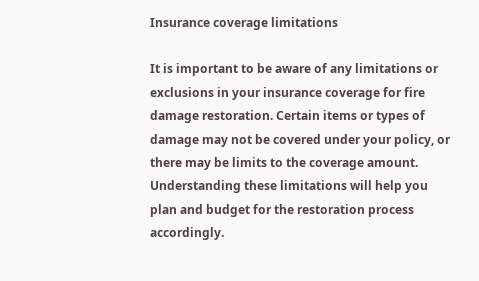Insurance coverage limitations

It is important to be aware of any limitations or exclusions in your insurance coverage for fire damage restoration. Certain items or types of damage may not be covered under your policy, or there may be limits to the coverage amount. Understanding these limitations will help you plan and budget for the restoration process accordingly.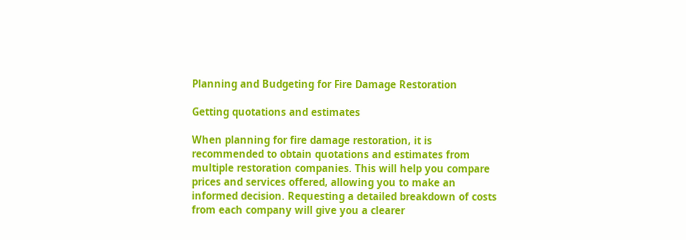Planning and Budgeting for Fire Damage Restoration

Getting quotations and estimates

When planning for fire damage restoration, it is recommended to obtain quotations and estimates from multiple restoration companies. This will help you compare prices and services offered, allowing you to make an informed decision. Requesting a detailed breakdown of costs from each company will give you a clearer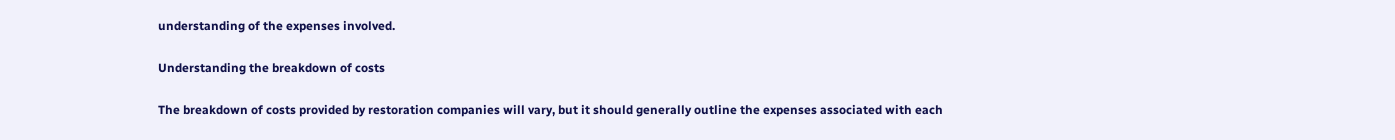understanding of the expenses involved.

Understanding the breakdown of costs

The breakdown of costs provided by restoration companies will vary, but it should generally outline the expenses associated with each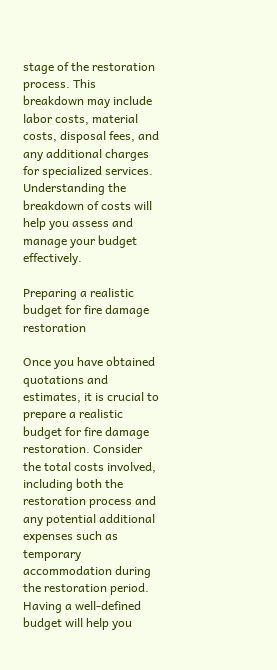stage of the restoration process. This breakdown may include labor costs, material costs, disposal fees, and any additional charges for specialized services. Understanding the breakdown of costs will help you assess and manage your budget effectively.

Preparing a realistic budget for fire damage restoration

Once you have obtained quotations and estimates, it is crucial to prepare a realistic budget for fire damage restoration. Consider the total costs involved, including both the restoration process and any potential additional expenses such as temporary accommodation during the restoration period. Having a well-defined budget will help you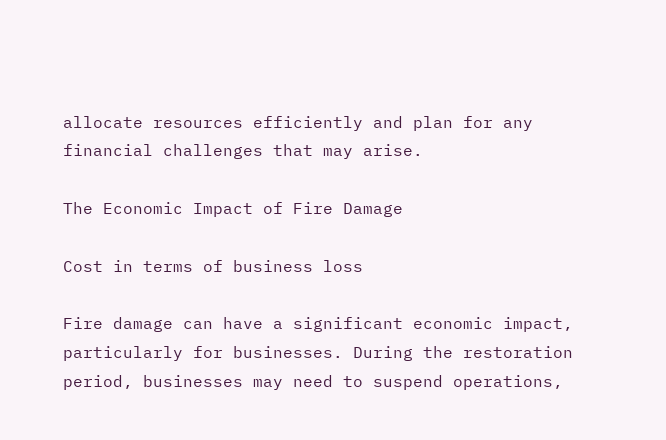allocate resources efficiently and plan for any financial challenges that may arise.

The Economic Impact of Fire Damage

Cost in terms of business loss

Fire damage can have a significant economic impact, particularly for businesses. During the restoration period, businesses may need to suspend operations,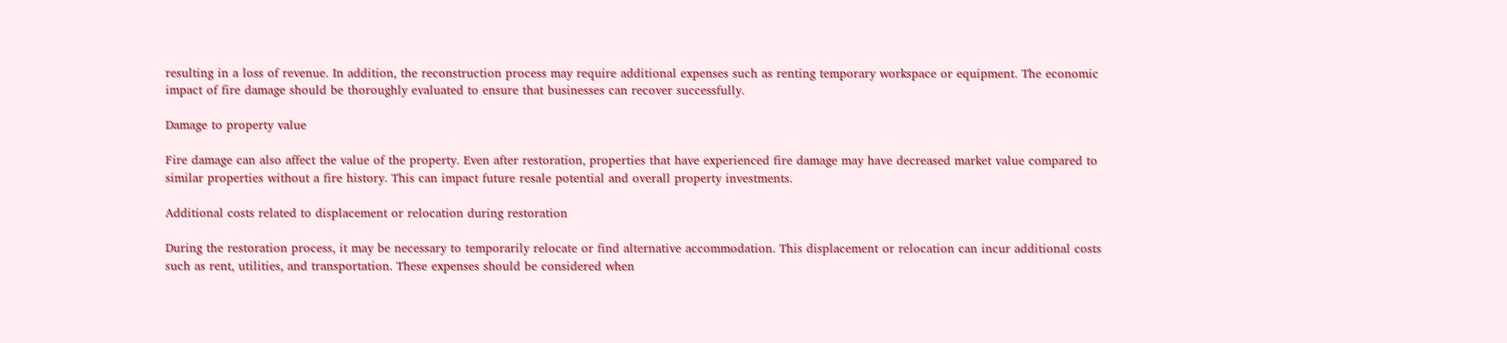resulting in a loss of revenue. In addition, the reconstruction process may require additional expenses such as renting temporary workspace or equipment. The economic impact of fire damage should be thoroughly evaluated to ensure that businesses can recover successfully.

Damage to property value

Fire damage can also affect the value of the property. Even after restoration, properties that have experienced fire damage may have decreased market value compared to similar properties without a fire history. This can impact future resale potential and overall property investments.

Additional costs related to displacement or relocation during restoration

During the restoration process, it may be necessary to temporarily relocate or find alternative accommodation. This displacement or relocation can incur additional costs such as rent, utilities, and transportation. These expenses should be considered when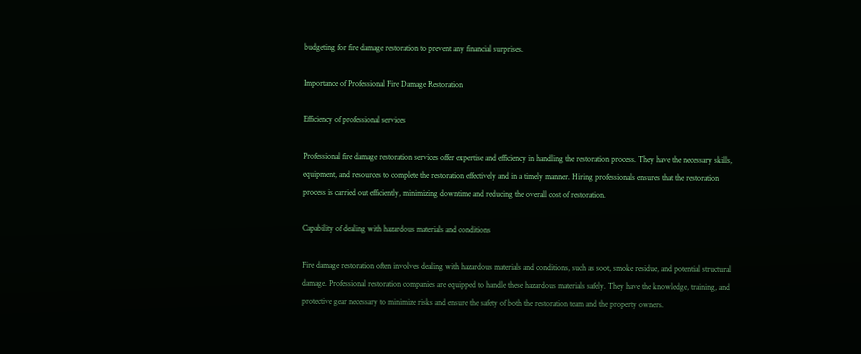budgeting for fire damage restoration to prevent any financial surprises.

Importance of Professional Fire Damage Restoration

Efficiency of professional services

Professional fire damage restoration services offer expertise and efficiency in handling the restoration process. They have the necessary skills, equipment, and resources to complete the restoration effectively and in a timely manner. Hiring professionals ensures that the restoration process is carried out efficiently, minimizing downtime and reducing the overall cost of restoration.

Capability of dealing with hazardous materials and conditions

Fire damage restoration often involves dealing with hazardous materials and conditions, such as soot, smoke residue, and potential structural damage. Professional restoration companies are equipped to handle these hazardous materials safely. They have the knowledge, training, and protective gear necessary to minimize risks and ensure the safety of both the restoration team and the property owners.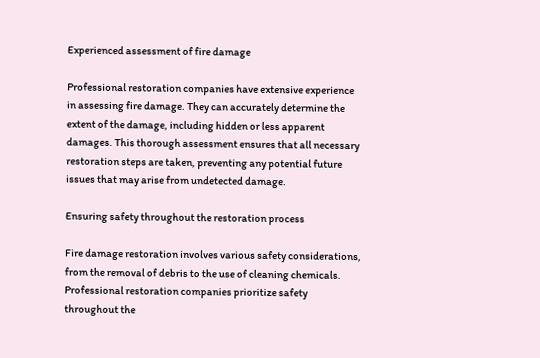Experienced assessment of fire damage

Professional restoration companies have extensive experience in assessing fire damage. They can accurately determine the extent of the damage, including hidden or less apparent damages. This thorough assessment ensures that all necessary restoration steps are taken, preventing any potential future issues that may arise from undetected damage.

Ensuring safety throughout the restoration process

Fire damage restoration involves various safety considerations, from the removal of debris to the use of cleaning chemicals. Professional restoration companies prioritize safety throughout the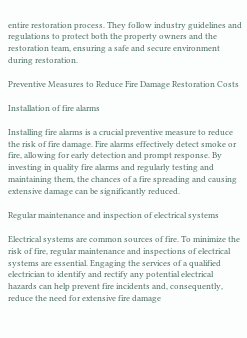entire restoration process. They follow industry guidelines and regulations to protect both the property owners and the restoration team, ensuring a safe and secure environment during restoration.

Preventive Measures to Reduce Fire Damage Restoration Costs

Installation of fire alarms

Installing fire alarms is a crucial preventive measure to reduce the risk of fire damage. Fire alarms effectively detect smoke or fire, allowing for early detection and prompt response. By investing in quality fire alarms and regularly testing and maintaining them, the chances of a fire spreading and causing extensive damage can be significantly reduced.

Regular maintenance and inspection of electrical systems

Electrical systems are common sources of fire. To minimize the risk of fire, regular maintenance and inspections of electrical systems are essential. Engaging the services of a qualified electrician to identify and rectify any potential electrical hazards can help prevent fire incidents and, consequently, reduce the need for extensive fire damage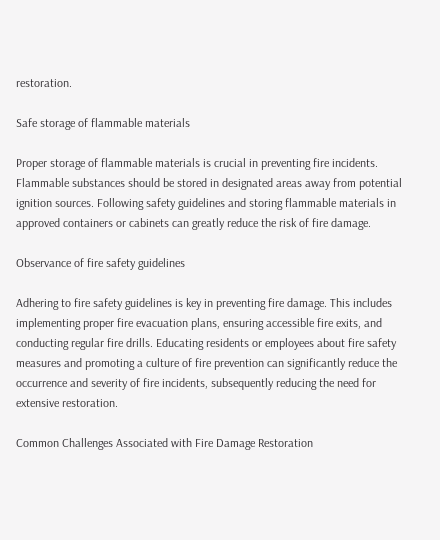restoration.

Safe storage of flammable materials

Proper storage of flammable materials is crucial in preventing fire incidents. Flammable substances should be stored in designated areas away from potential ignition sources. Following safety guidelines and storing flammable materials in approved containers or cabinets can greatly reduce the risk of fire damage.

Observance of fire safety guidelines

Adhering to fire safety guidelines is key in preventing fire damage. This includes implementing proper fire evacuation plans, ensuring accessible fire exits, and conducting regular fire drills. Educating residents or employees about fire safety measures and promoting a culture of fire prevention can significantly reduce the occurrence and severity of fire incidents, subsequently reducing the need for extensive restoration.

Common Challenges Associated with Fire Damage Restoration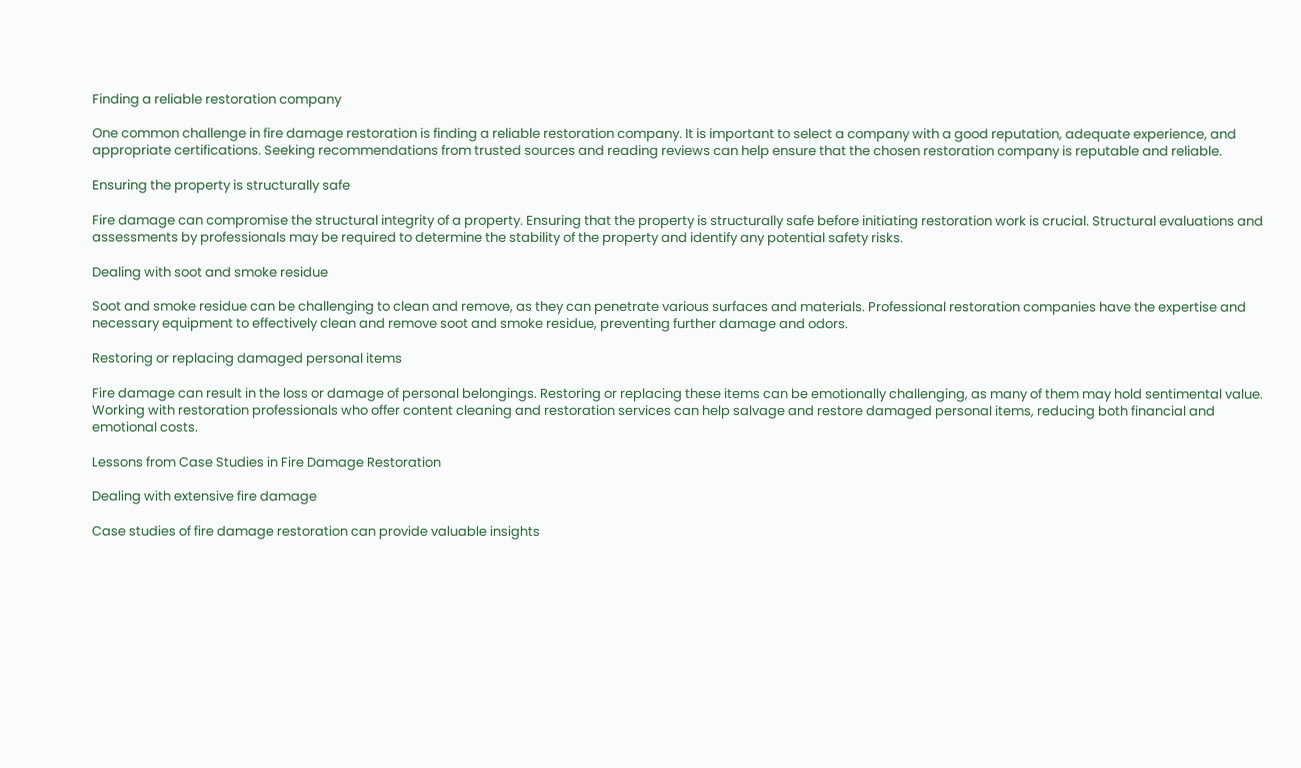Finding a reliable restoration company

One common challenge in fire damage restoration is finding a reliable restoration company. It is important to select a company with a good reputation, adequate experience, and appropriate certifications. Seeking recommendations from trusted sources and reading reviews can help ensure that the chosen restoration company is reputable and reliable.

Ensuring the property is structurally safe

Fire damage can compromise the structural integrity of a property. Ensuring that the property is structurally safe before initiating restoration work is crucial. Structural evaluations and assessments by professionals may be required to determine the stability of the property and identify any potential safety risks.

Dealing with soot and smoke residue

Soot and smoke residue can be challenging to clean and remove, as they can penetrate various surfaces and materials. Professional restoration companies have the expertise and necessary equipment to effectively clean and remove soot and smoke residue, preventing further damage and odors.

Restoring or replacing damaged personal items

Fire damage can result in the loss or damage of personal belongings. Restoring or replacing these items can be emotionally challenging, as many of them may hold sentimental value. Working with restoration professionals who offer content cleaning and restoration services can help salvage and restore damaged personal items, reducing both financial and emotional costs.

Lessons from Case Studies in Fire Damage Restoration

Dealing with extensive fire damage

Case studies of fire damage restoration can provide valuable insights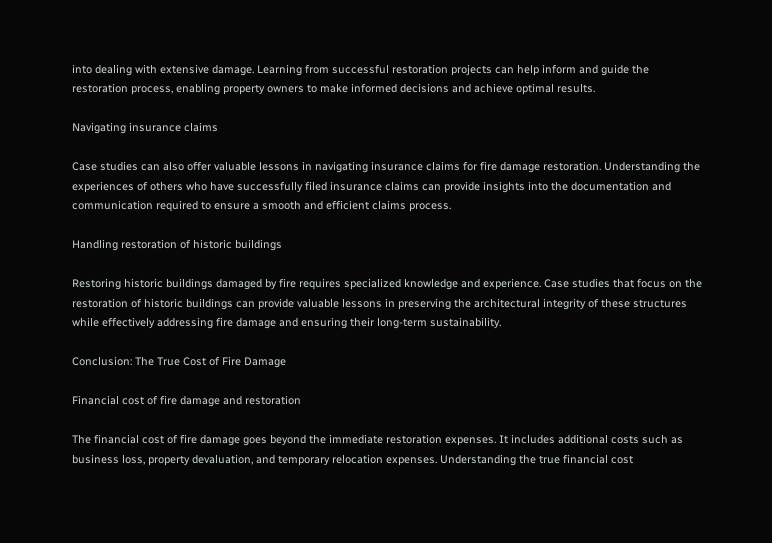into dealing with extensive damage. Learning from successful restoration projects can help inform and guide the restoration process, enabling property owners to make informed decisions and achieve optimal results.

Navigating insurance claims

Case studies can also offer valuable lessons in navigating insurance claims for fire damage restoration. Understanding the experiences of others who have successfully filed insurance claims can provide insights into the documentation and communication required to ensure a smooth and efficient claims process.

Handling restoration of historic buildings

Restoring historic buildings damaged by fire requires specialized knowledge and experience. Case studies that focus on the restoration of historic buildings can provide valuable lessons in preserving the architectural integrity of these structures while effectively addressing fire damage and ensuring their long-term sustainability.

Conclusion: The True Cost of Fire Damage

Financial cost of fire damage and restoration

The financial cost of fire damage goes beyond the immediate restoration expenses. It includes additional costs such as business loss, property devaluation, and temporary relocation expenses. Understanding the true financial cost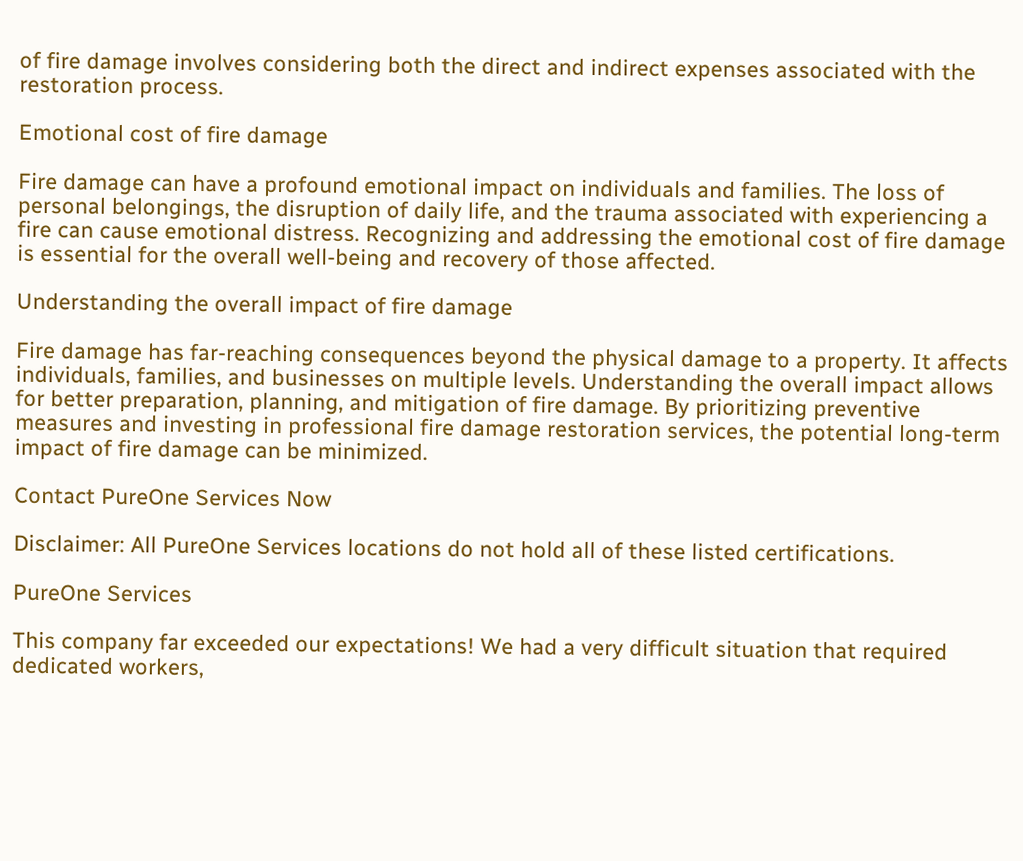of fire damage involves considering both the direct and indirect expenses associated with the restoration process.

Emotional cost of fire damage

Fire damage can have a profound emotional impact on individuals and families. The loss of personal belongings, the disruption of daily life, and the trauma associated with experiencing a fire can cause emotional distress. Recognizing and addressing the emotional cost of fire damage is essential for the overall well-being and recovery of those affected.

Understanding the overall impact of fire damage

Fire damage has far-reaching consequences beyond the physical damage to a property. It affects individuals, families, and businesses on multiple levels. Understanding the overall impact allows for better preparation, planning, and mitigation of fire damage. By prioritizing preventive measures and investing in professional fire damage restoration services, the potential long-term impact of fire damage can be minimized.

Contact PureOne Services Now

Disclaimer: All PureOne Services locations do not hold all of these listed certifications.

PureOne Services

This company far exceeded our expectations! We had a very difficult situation that required dedicated workers,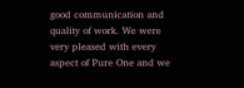good communication and quality of work. We were very pleased with every aspect of Pure One and we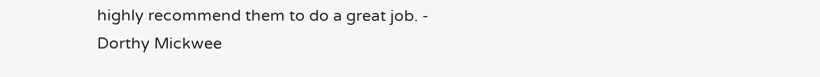highly recommend them to do a great job. -
Dorthy Mickwee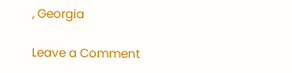, Georgia

Leave a Comment